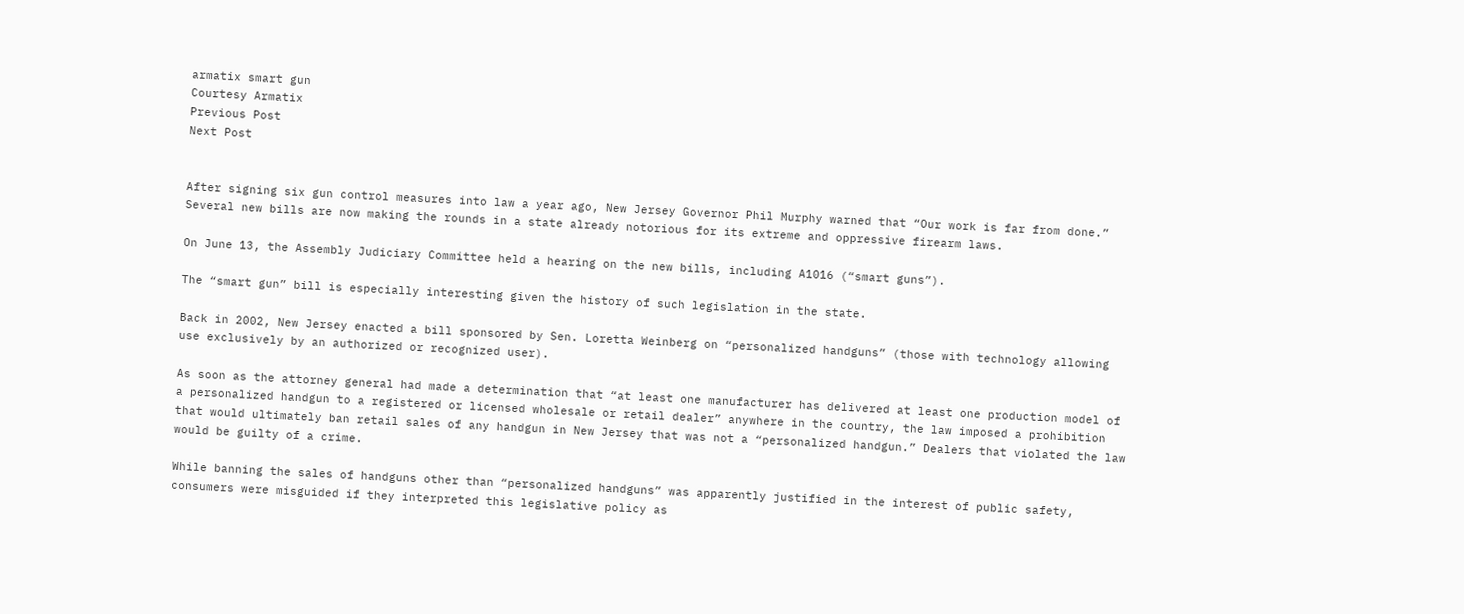armatix smart gun
Courtesy Armatix
Previous Post
Next Post


After signing six gun control measures into law a year ago, New Jersey Governor Phil Murphy warned that “Our work is far from done.” Several new bills are now making the rounds in a state already notorious for its extreme and oppressive firearm laws.

On June 13, the Assembly Judiciary Committee held a hearing on the new bills, including A1016 (“smart guns”).

The “smart gun” bill is especially interesting given the history of such legislation in the state.

Back in 2002, New Jersey enacted a bill sponsored by Sen. Loretta Weinberg on “personalized handguns” (those with technology allowing use exclusively by an authorized or recognized user).

As soon as the attorney general had made a determination that “at least one manufacturer has delivered at least one production model of a personalized handgun to a registered or licensed wholesale or retail dealer” anywhere in the country, the law imposed a prohibition that would ultimately ban retail sales of any handgun in New Jersey that was not a “personalized handgun.” Dealers that violated the law would be guilty of a crime.

While banning the sales of handguns other than “personalized handguns” was apparently justified in the interest of public safety, consumers were misguided if they interpreted this legislative policy as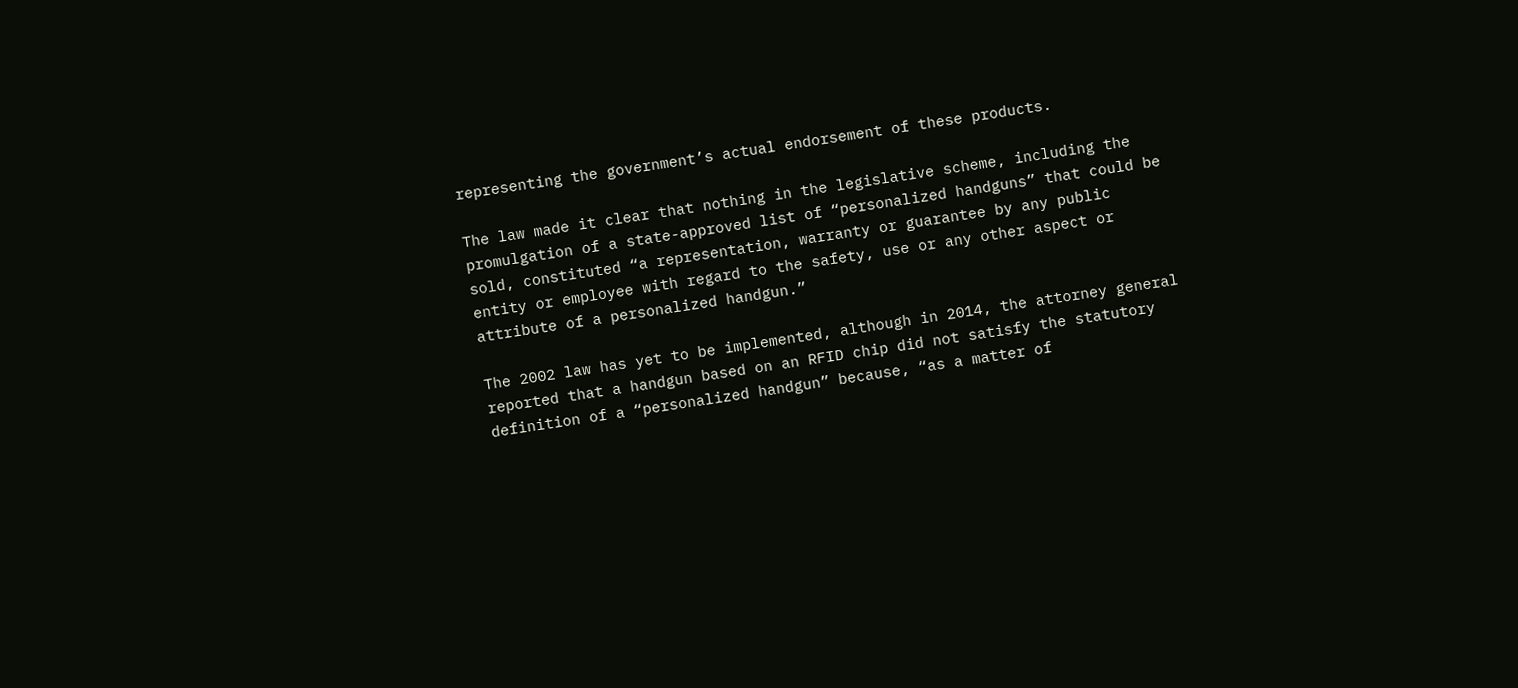representing the government’s actual endorsement of these products.

The law made it clear that nothing in the legislative scheme, including the promulgation of a state-approved list of “personalized handguns” that could be sold, constituted “a representation, warranty or guarantee by any public entity or employee with regard to the safety, use or any other aspect or attribute of a personalized handgun.”

The 2002 law has yet to be implemented, although in 2014, the attorney general reported that a handgun based on an RFID chip did not satisfy the statutory definition of a “personalized handgun” because, “as a matter of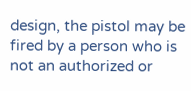design, the pistol may be fired by a person who is not an authorized or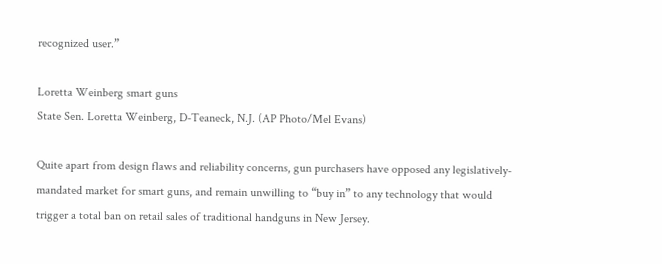recognized user.”

Loretta Weinberg smart guns
State Sen. Loretta Weinberg, D-Teaneck, N.J. (AP Photo/Mel Evans)

Quite apart from design flaws and reliability concerns, gun purchasers have opposed any legislatively-mandated market for smart guns, and remain unwilling to “buy in” to any technology that would trigger a total ban on retail sales of traditional handguns in New Jersey.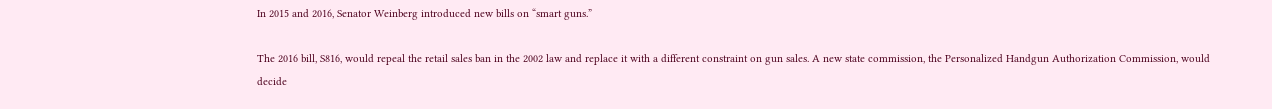In 2015 and 2016, Senator Weinberg introduced new bills on “smart guns.”

The 2016 bill, S816, would repeal the retail sales ban in the 2002 law and replace it with a different constraint on gun sales. A new state commission, the Personalized Handgun Authorization Commission, would decide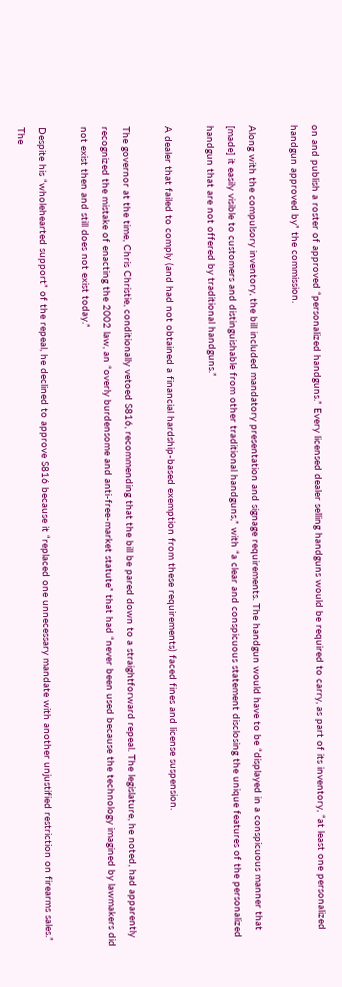on and publish a roster of approved “personalized handguns.” Every licensed dealer selling handguns would be required to carry, as part of its inventory, “at least one personalized handgun approved by” the commission.

Along with the compulsory inventory, the bill included mandatory presentation and signage requirements. The handgun would have to be “displayed in a conspicuous manner that [made] it easily visible to customers and distinguishable from other traditional handguns,” with “a clear and conspicuous statement disclosing the unique features of the personalized handgun that are not offered by traditional handguns.”

A dealer that failed to comply (and had not obtained a financial hardship-based exemption from these requirements) faced fines and license suspension.

The governor at the time, Chris Christie, conditionally vetoed S816, recommending that the bill be pared down to a straightforward repeal. The legislature, he noted, had apparently recognized the mistake of enacting the 2002 law, an “overly burdensome and anti-free-market statute” that had “never been used because the technology imagined by lawmakers did not exist then and still does not exist today.”

Despite his “wholehearted support” of the repeal, he declined to approve S816 because it “replaced one unnecessary mandate with another unjustified restriction on firearms sales.” The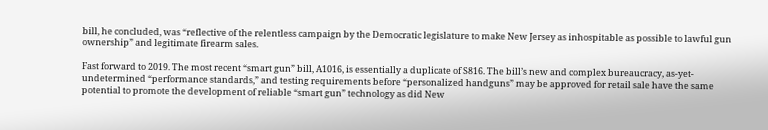bill, he concluded, was “reflective of the relentless campaign by the Democratic legislature to make New Jersey as inhospitable as possible to lawful gun ownership” and legitimate firearm sales.

Fast forward to 2019. The most recent “smart gun” bill, A1016, is essentially a duplicate of S816. The bill’s new and complex bureaucracy, as-yet-undetermined “performance standards,” and testing requirements before “personalized handguns” may be approved for retail sale have the same potential to promote the development of reliable “smart gun” technology as did New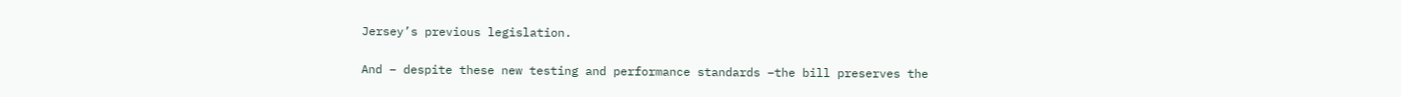Jersey’s previous legislation.

And – despite these new testing and performance standards –the bill preserves the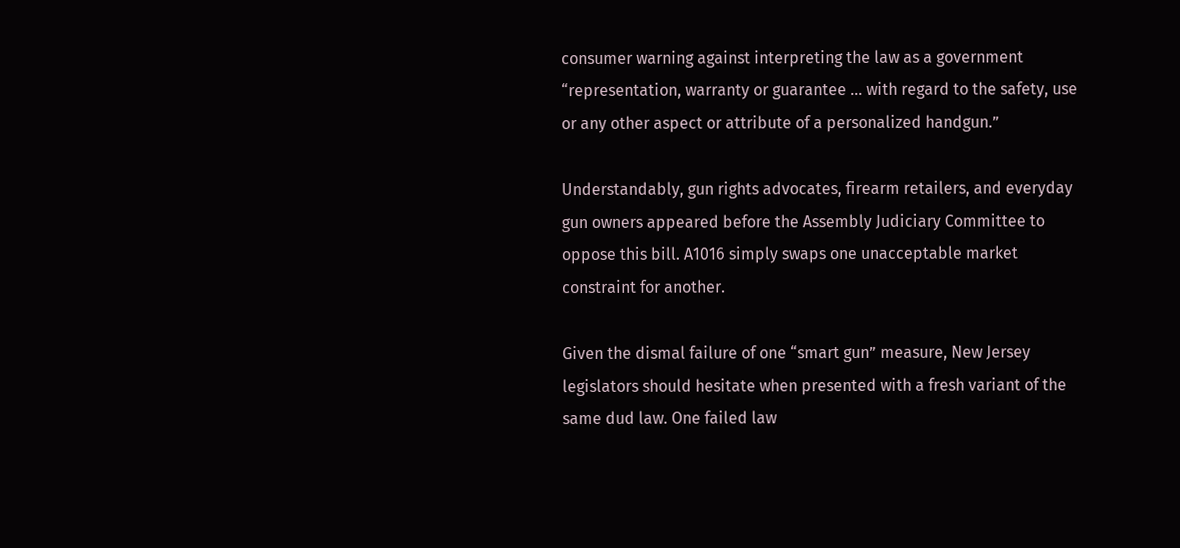consumer warning against interpreting the law as a government “representation, warranty or guarantee … with regard to the safety, use or any other aspect or attribute of a personalized handgun.”

Understandably, gun rights advocates, firearm retailers, and everyday gun owners appeared before the Assembly Judiciary Committee to oppose this bill. A1016 simply swaps one unacceptable market constraint for another.

Given the dismal failure of one “smart gun” measure, New Jersey legislators should hesitate when presented with a fresh variant of the same dud law. One failed law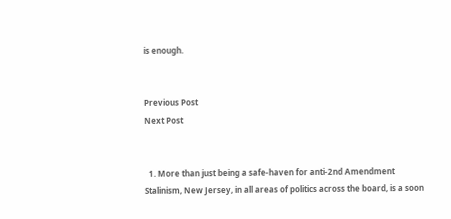is enough.


Previous Post
Next Post


  1. More than just being a safe-haven for anti-2nd Amendment Stalinism, New Jersey, in all areas of politics across the board, is a soon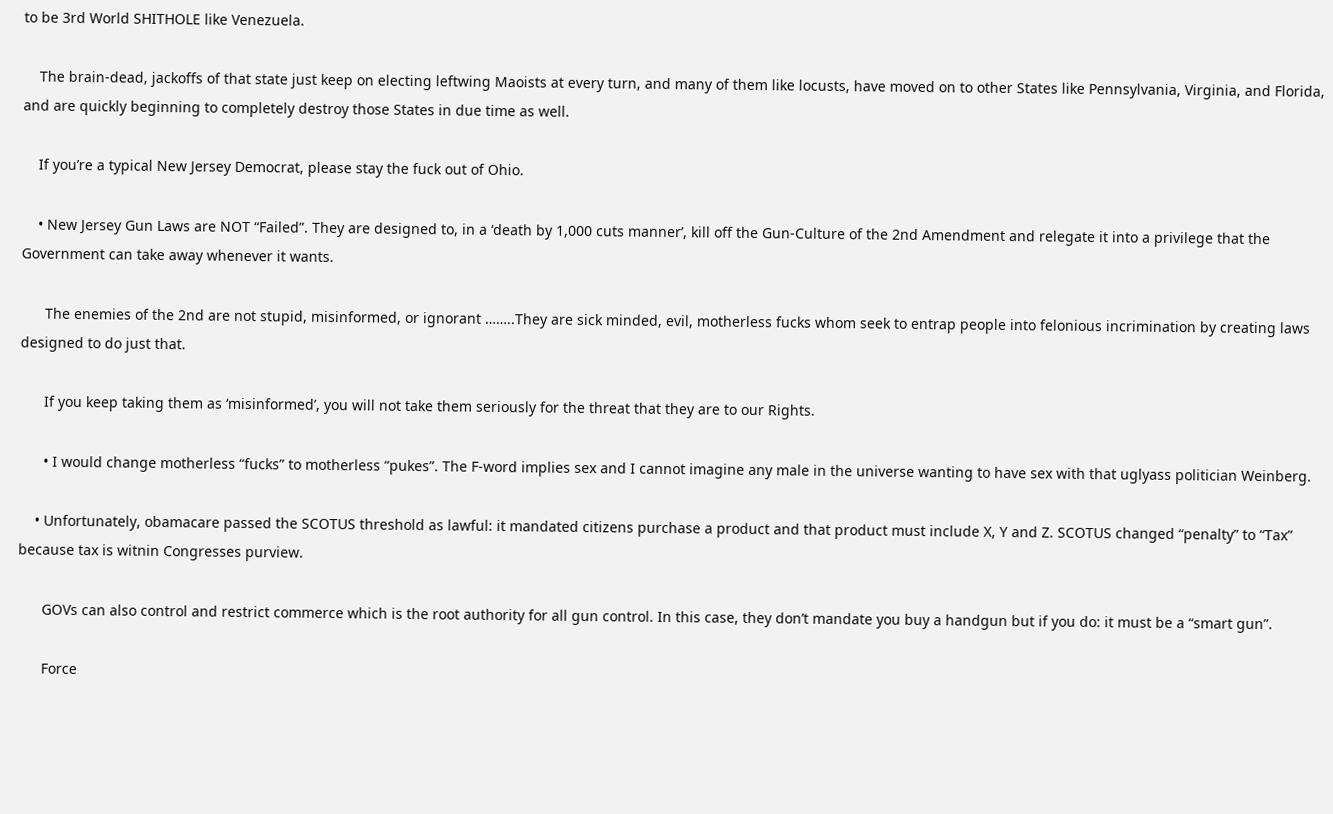to be 3rd World SHITHOLE like Venezuela.

    The brain-dead, jackoffs of that state just keep on electing leftwing Maoists at every turn, and many of them like locusts, have moved on to other States like Pennsylvania, Virginia, and Florida, and are quickly beginning to completely destroy those States in due time as well.

    If you’re a typical New Jersey Democrat, please stay the fuck out of Ohio.

    • New Jersey Gun Laws are NOT “Failed”. They are designed to, in a ‘death by 1,000 cuts manner’, kill off the Gun-Culture of the 2nd Amendment and relegate it into a privilege that the Government can take away whenever it wants.

      The enemies of the 2nd are not stupid, misinformed, or ignorant ……..They are sick minded, evil, motherless fucks whom seek to entrap people into felonious incrimination by creating laws designed to do just that.

      If you keep taking them as ‘misinformed’, you will not take them seriously for the threat that they are to our Rights.

      • I would change motherless “fucks” to motherless “pukes”. The F-word implies sex and I cannot imagine any male in the universe wanting to have sex with that uglyass politician Weinberg.

    • Unfortunately, obamacare passed the SCOTUS threshold as lawful: it mandated citizens purchase a product and that product must include X, Y and Z. SCOTUS changed “penalty” to “Tax” because tax is witnin Congresses purview.

      GOVs can also control and restrict commerce which is the root authority for all gun control. In this case, they don’t mandate you buy a handgun but if you do: it must be a “smart gun”.

      Force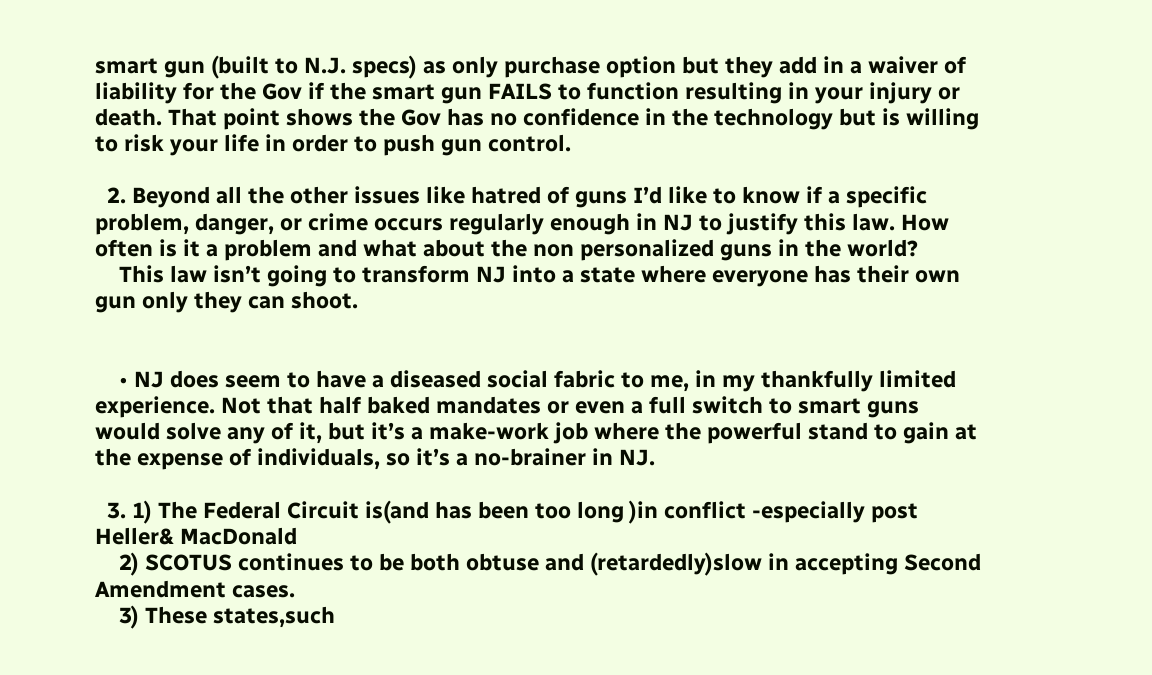smart gun (built to N.J. specs) as only purchase option but they add in a waiver of liability for the Gov if the smart gun FAILS to function resulting in your injury or death. That point shows the Gov has no confidence in the technology but is willing to risk your life in order to push gun control.

  2. Beyond all the other issues like hatred of guns I’d like to know if a specific problem, danger, or crime occurs regularly enough in NJ to justify this law. How often is it a problem and what about the non personalized guns in the world?
    This law isn’t going to transform NJ into a state where everyone has their own gun only they can shoot.


    • NJ does seem to have a diseased social fabric to me, in my thankfully limited experience. Not that half baked mandates or even a full switch to smart guns would solve any of it, but it’s a make-work job where the powerful stand to gain at the expense of individuals, so it’s a no-brainer in NJ.

  3. 1) The Federal Circuit is(and has been too long )in conflict -especially post Heller& MacDonald
    2) SCOTUS continues to be both obtuse and (retardedly)slow in accepting Second Amendment cases.
    3) These states,such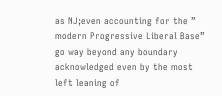as NJ;even accounting for the ” modern Progressive Liberal Base” go way beyond any boundary acknowledged even by the most left leaning of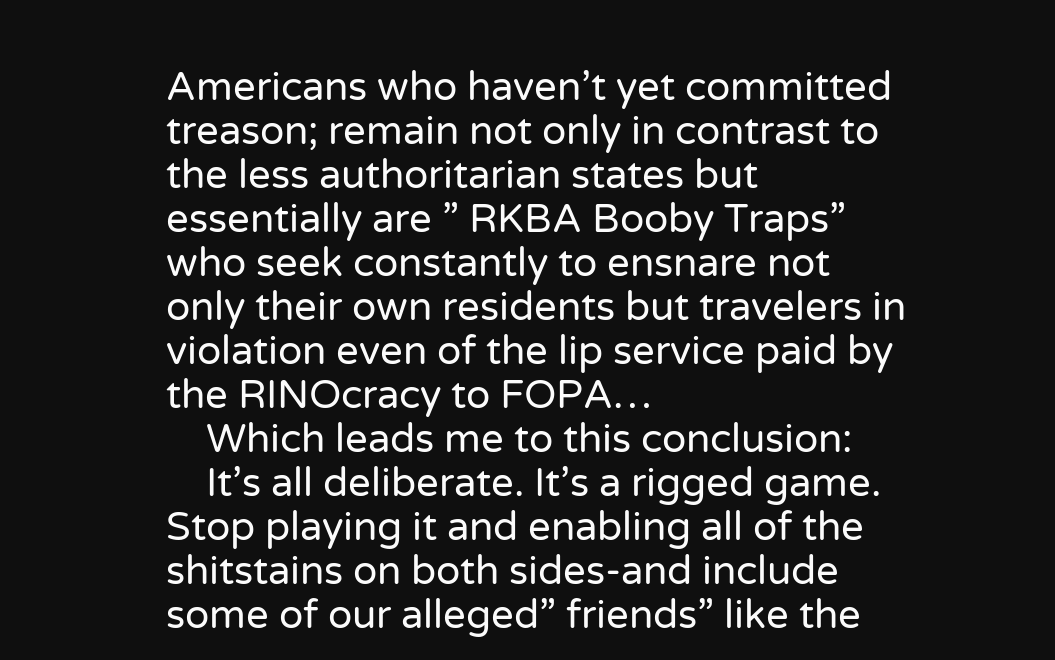Americans who haven’t yet committed treason; remain not only in contrast to the less authoritarian states but essentially are ” RKBA Booby Traps” who seek constantly to ensnare not only their own residents but travelers in violation even of the lip service paid by the RINOcracy to FOPA…
    Which leads me to this conclusion:
    It’s all deliberate. It’s a rigged game. Stop playing it and enabling all of the shitstains on both sides-and include some of our alleged” friends” like the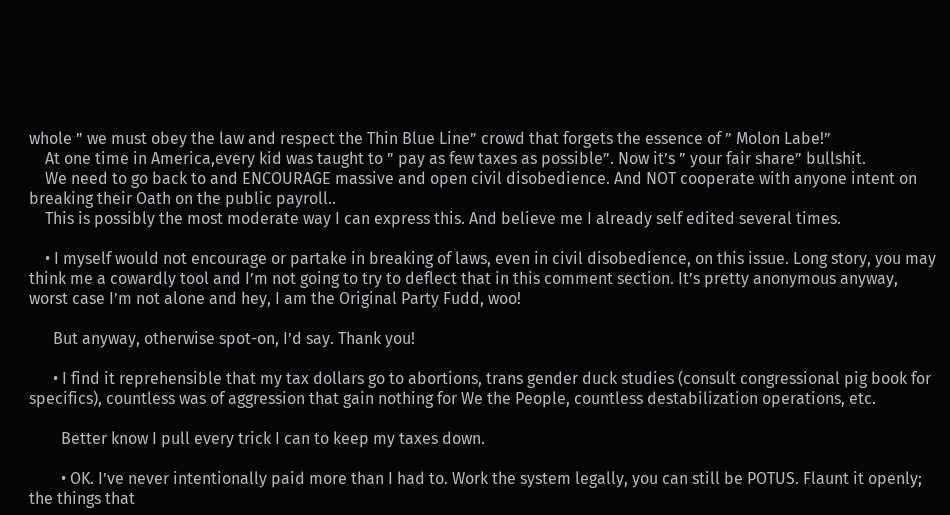whole ” we must obey the law and respect the Thin Blue Line” crowd that forgets the essence of ” Molon Labe!”
    At one time in America,every kid was taught to ” pay as few taxes as possible”. Now it’s ” your fair share” bullshit.
    We need to go back to and ENCOURAGE massive and open civil disobedience. And NOT cooperate with anyone intent on breaking their Oath on the public payroll..
    This is possibly the most moderate way I can express this. And believe me I already self edited several times.

    • I myself would not encourage or partake in breaking of laws, even in civil disobedience, on this issue. Long story, you may think me a cowardly tool and I’m not going to try to deflect that in this comment section. It’s pretty anonymous anyway, worst case I’m not alone and hey, I am the Original Party Fudd, woo!

      But anyway, otherwise spot-on, I’d say. Thank you!

      • I find it reprehensible that my tax dollars go to abortions, trans gender duck studies (consult congressional pig book for specifics), countless was of aggression that gain nothing for We the People, countless destabilization operations, etc.

        Better know I pull every trick I can to keep my taxes down.

        • OK. I’ve never intentionally paid more than I had to. Work the system legally, you can still be POTUS. Flaunt it openly; the things that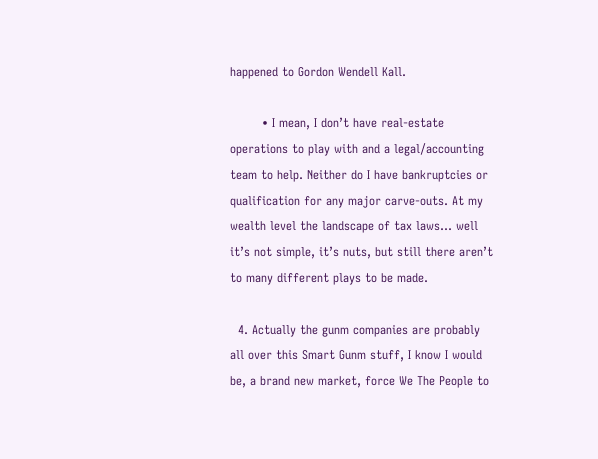happened to Gordon Wendell Kall.

        • I mean, I don’t have real-estate operations to play with and a legal/accounting team to help. Neither do I have bankruptcies or qualification for any major carve-outs. At my wealth level the landscape of tax laws… well it’s not simple, it’s nuts, but still there aren’t to many different plays to be made.

  4. Actually the gunm companies are probably all over this Smart Gunm stuff, I know I would be, a brand new market, force We The People to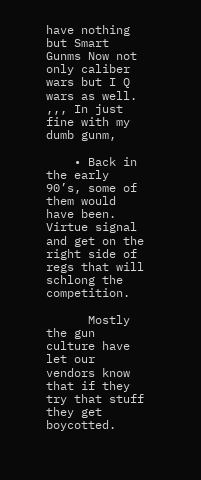have nothing but Smart Gunms Now not only caliber wars but I Q wars as well. ,,, In just fine with my dumb gunm,

    • Back in the early 90’s, some of them would have been. Virtue signal and get on the right side of regs that will schlong the competition.

      Mostly the gun culture have let our vendors know that if they try that stuff they get boycotted.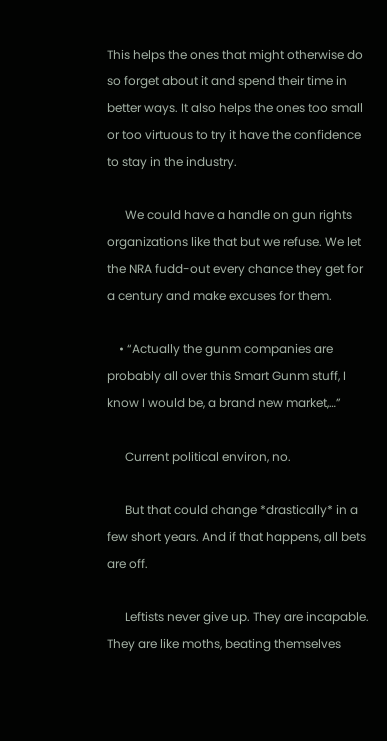This helps the ones that might otherwise do so forget about it and spend their time in better ways. It also helps the ones too small or too virtuous to try it have the confidence to stay in the industry.

      We could have a handle on gun rights organizations like that but we refuse. We let the NRA fudd-out every chance they get for a century and make excuses for them.

    • “Actually the gunm companies are probably all over this Smart Gunm stuff, I know I would be, a brand new market,…”

      Current political environ, no.

      But that could change *drastically* in a few short years. And if that happens, all bets are off.

      Leftists never give up. They are incapable. They are like moths, beating themselves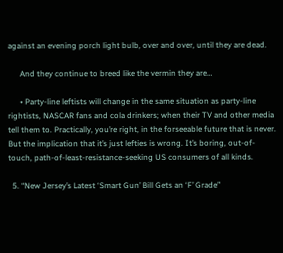against an evening porch light bulb, over and over, until they are dead.

      And they continue to breed like the vermin they are…

      • Party-line leftists will change in the same situation as party-line rightists, NASCAR fans and cola drinkers; when their TV and other media tell them to. Practically, you’re right, in the forseeable future that is never. But the implication that it’s just lefties is wrong. It’s boring, out-of-touch, path-of-least-resistance-seeking US consumers of all kinds.

  5. “New Jersey’s Latest ‘Smart Gun’ Bill Gets an ‘F’ Grade”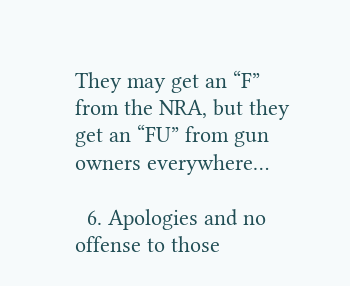They may get an “F” from the NRA, but they get an “FU” from gun owners everywhere…

  6. Apologies and no offense to those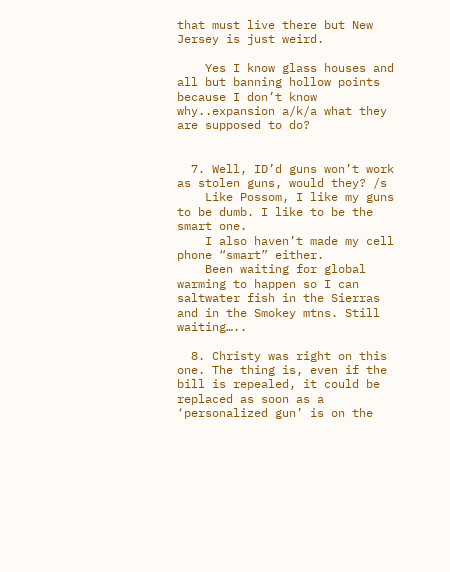that must live there but New Jersey is just weird.

    Yes I know glass houses and all but banning hollow points because I don’t know why..expansion a/k/a what they are supposed to do?


  7. Well, ID’d guns won’t work as stolen guns, would they? /s
    Like Possom, I like my guns to be dumb. I like to be the smart one.
    I also haven’t made my cell phone “smart” either.
    Been waiting for global warming to happen so I can saltwater fish in the Sierras and in the Smokey mtns. Still waiting…..

  8. Christy was right on this one. The thing is, even if the bill is repealed, it could be replaced as soon as a ‘personalized gun’ is on the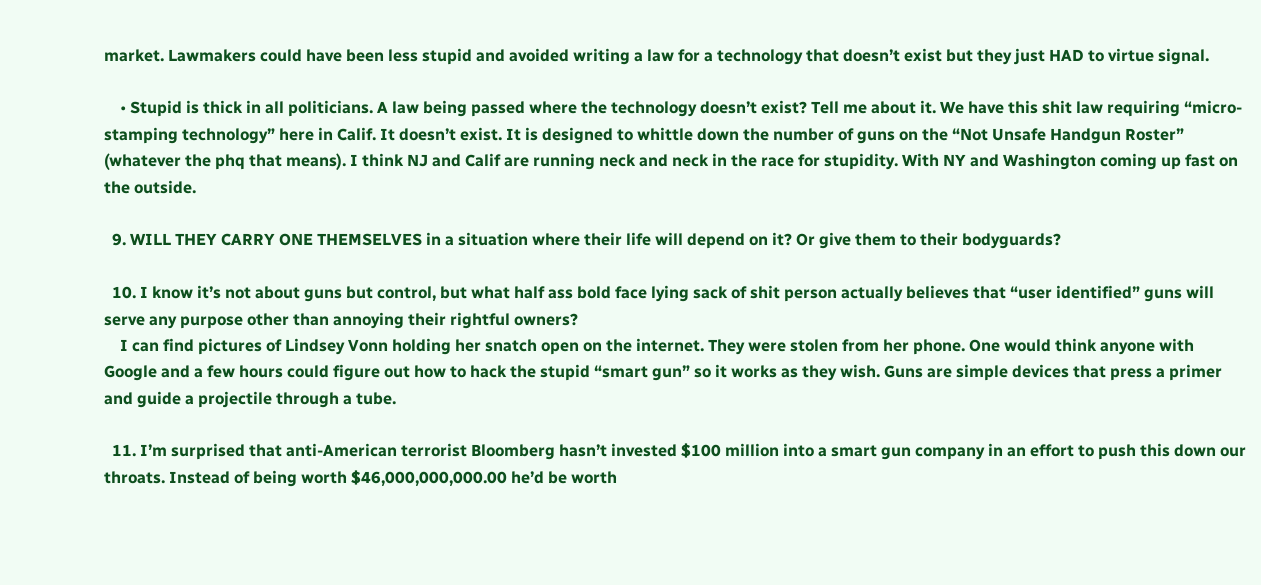market. Lawmakers could have been less stupid and avoided writing a law for a technology that doesn’t exist but they just HAD to virtue signal.

    • Stupid is thick in all politicians. A law being passed where the technology doesn’t exist? Tell me about it. We have this shit law requiring “micro-stamping technology” here in Calif. It doesn’t exist. It is designed to whittle down the number of guns on the “Not Unsafe Handgun Roster” (whatever the phq that means). I think NJ and Calif are running neck and neck in the race for stupidity. With NY and Washington coming up fast on the outside.

  9. WILL THEY CARRY ONE THEMSELVES in a situation where their life will depend on it? Or give them to their bodyguards?

  10. I know it’s not about guns but control, but what half ass bold face lying sack of shit person actually believes that “user identified” guns will serve any purpose other than annoying their rightful owners?
    I can find pictures of Lindsey Vonn holding her snatch open on the internet. They were stolen from her phone. One would think anyone with Google and a few hours could figure out how to hack the stupid “smart gun” so it works as they wish. Guns are simple devices that press a primer and guide a projectile through a tube.

  11. I’m surprised that anti-American terrorist Bloomberg hasn’t invested $100 million into a smart gun company in an effort to push this down our throats. Instead of being worth $46,000,000,000.00 he’d be worth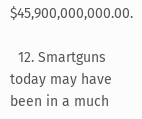$45,900,000,000.00.

  12. Smartguns today may have been in a much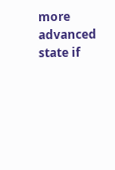more advanced state if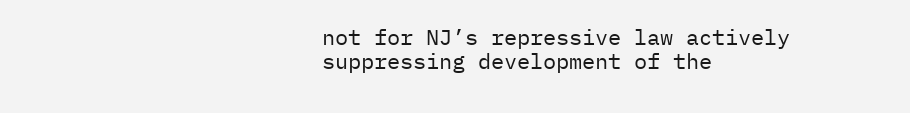not for NJ’s repressive law actively suppressing development of the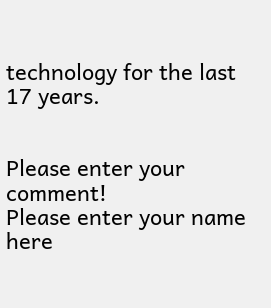technology for the last 17 years.


Please enter your comment!
Please enter your name here